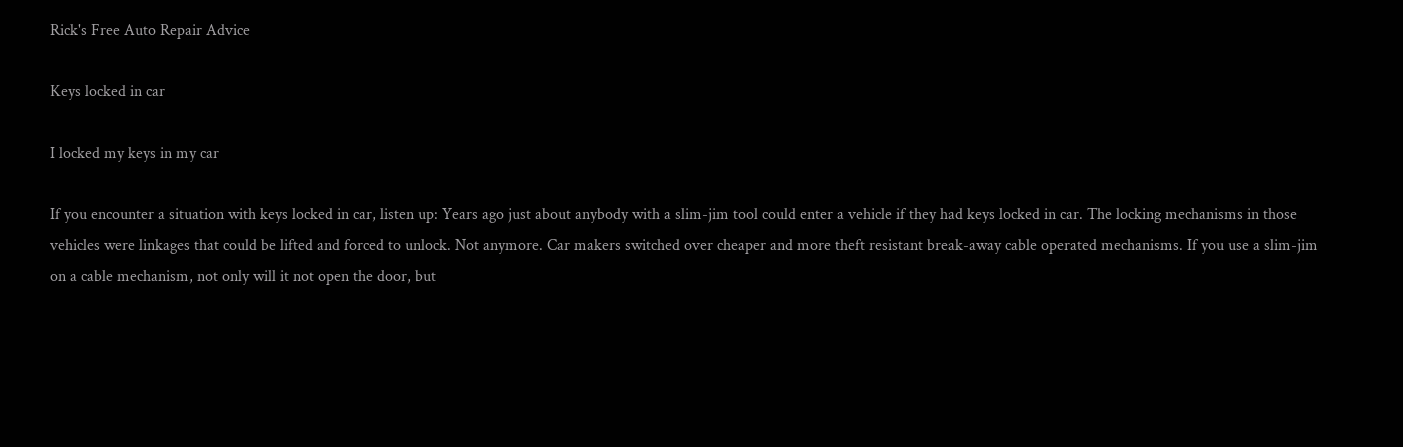Rick's Free Auto Repair Advice

Keys locked in car

I locked my keys in my car

If you encounter a situation with keys locked in car, listen up: Years ago just about anybody with a slim-jim tool could enter a vehicle if they had keys locked in car. The locking mechanisms in those vehicles were linkages that could be lifted and forced to unlock. Not anymore. Car makers switched over cheaper and more theft resistant break-away cable operated mechanisms. If you use a slim-jim on a cable mechanism, not only will it not open the door, but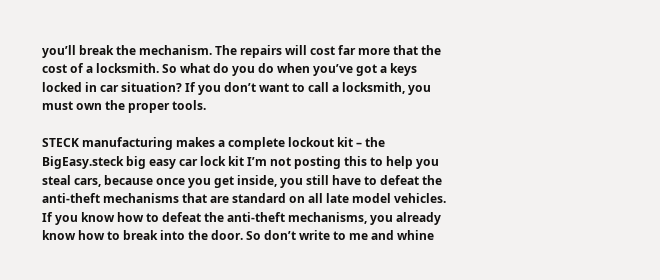you’ll break the mechanism. The repairs will cost far more that the cost of a locksmith. So what do you do when you’ve got a keys locked in car situation? If you don’t want to call a locksmith, you must own the proper tools.

STECK manufacturing makes a complete lockout kit – the BigEasy.steck big easy car lock kit I’m not posting this to help you steal cars, because once you get inside, you still have to defeat the anti-theft mechanisms that are standard on all late model vehicles. If you know how to defeat the anti-theft mechanisms, you already know how to break into the door. So don’t write to me and whine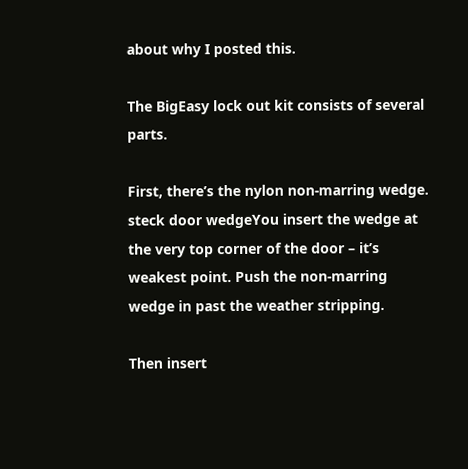about why I posted this.

The BigEasy lock out kit consists of several parts.

First, there’s the nylon non-marring wedge. steck door wedgeYou insert the wedge at the very top corner of the door – it’s weakest point. Push the non-marring wedge in past the weather stripping.

Then insert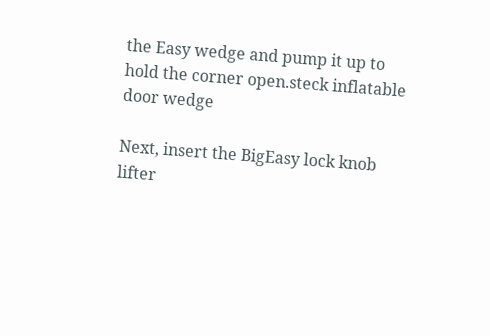the Easy wedge and pump it up to hold the corner open.steck inflatable door wedge

Next, insert the BigEasy lock knob lifter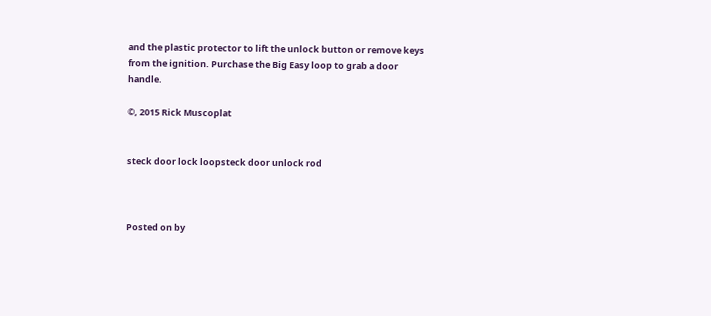and the plastic protector to lift the unlock button or remove keys from the ignition. Purchase the Big Easy loop to grab a door handle.

©, 2015 Rick Muscoplat


steck door lock loopsteck door unlock rod



Posted on by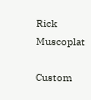Rick Muscoplat

Custom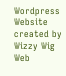Wordpress Website created by Wizzy Wig Web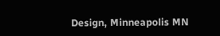Design, Minneapolis MN